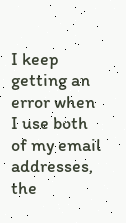I keep getting an error when I use both of my email addresses, the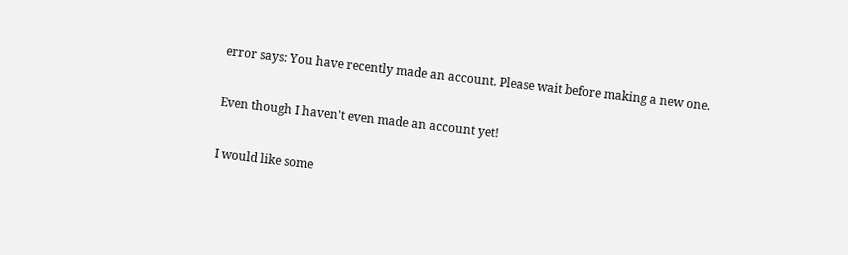error says: You have recently made an account. Please wait before making a new one.

Even though I haven't even made an account yet!

I would like some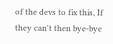of the devs to fix this, If they can't then bye-bye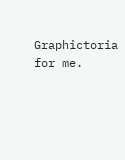Graphictoria for me.